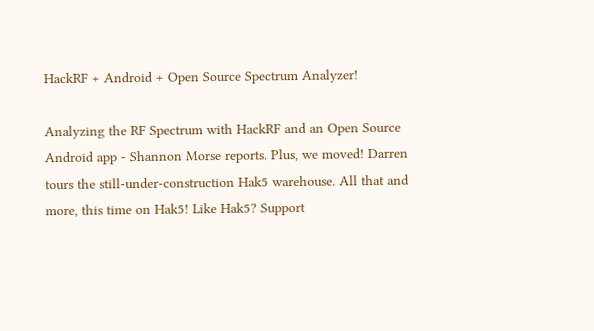HackRF + Android + Open Source Spectrum Analyzer!

Analyzing the RF Spectrum with HackRF and an Open Source Android app - Shannon Morse reports. Plus, we moved! Darren tours the still-under-construction Hak5 warehouse. All that and more, this time on Hak5! Like Hak5? Support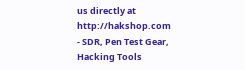us directly at http://hakshop.com - SDR, Pen Test Gear, Hacking Tools